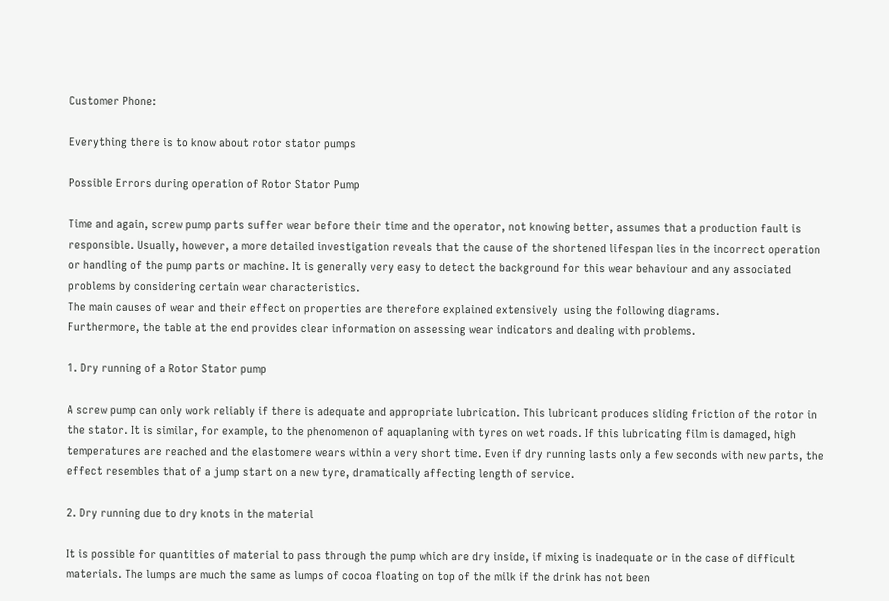Customer Phone:

Everything there is to know about rotor stator pumps

Possible Errors during operation of Rotor Stator Pump

Time and again, screw pump parts suffer wear before their time and the operator, not knowing better, assumes that a production fault is responsible. Usually, however, a more detailed investigation reveals that the cause of the shortened lifespan lies in the incorrect operation or handling of the pump parts or machine. It is generally very easy to detect the background for this wear behaviour and any associated problems by considering certain wear characteristics.
The main causes of wear and their effect on properties are therefore explained extensively  using the following diagrams.
Furthermore, the table at the end provides clear information on assessing wear indicators and dealing with problems.

1. Dry running of a Rotor Stator pump

A screw pump can only work reliably if there is adequate and appropriate lubrication. This lubricant produces sliding friction of the rotor in the stator. It is similar, for example, to the phenomenon of aquaplaning with tyres on wet roads. If this lubricating film is damaged, high temperatures are reached and the elastomere wears within a very short time. Even if dry running lasts only a few seconds with new parts, the effect resembles that of a jump start on a new tyre, dramatically affecting length of service.

2. Dry running due to dry knots in the material

It is possible for quantities of material to pass through the pump which are dry inside, if mixing is inadequate or in the case of difficult materials. The lumps are much the same as lumps of cocoa floating on top of the milk if the drink has not been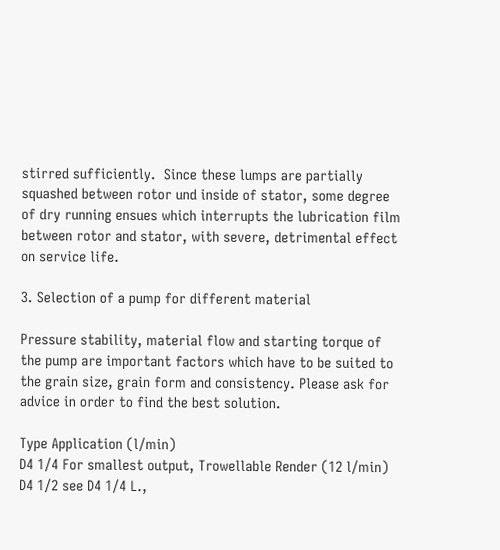stirred sufficiently.  Since these lumps are partially squashed between rotor und inside of stator, some degree of dry running ensues which interrupts the lubrication film between rotor and stator, with severe, detrimental effect on service life.

3. Selection of a pump for different material

Pressure stability, material flow and starting torque of the pump are important factors which have to be suited to the grain size, grain form and consistency. Please ask for advice in order to find the best solution.

Type Application (l/min)
D4 1/4 For smallest output, Trowellable Render (12 l/min)
D4 1/2 see D4 1/4 L.,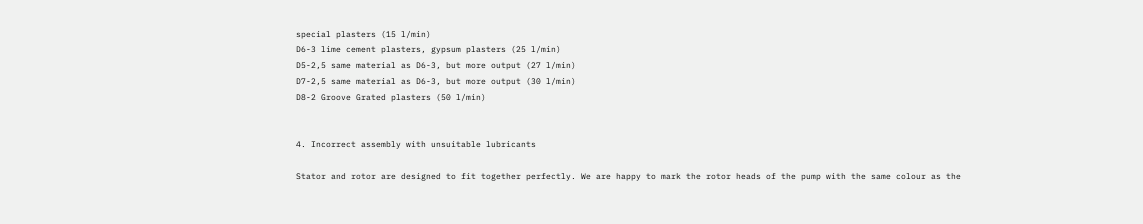special plasters (15 l/min)
D6-3 lime cement plasters, gypsum plasters (25 l/min)
D5-2,5 same material as D6-3, but more output (27 l/min)
D7-2,5 same material as D6-3, but more output (30 l/min)
D8-2 Groove Grated plasters (50 l/min)


4. Incorrect assembly with unsuitable lubricants

Stator and rotor are designed to fit together perfectly. We are happy to mark the rotor heads of the pump with the same colour as the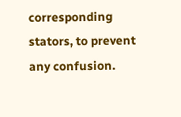corresponding stators, to prevent any confusion.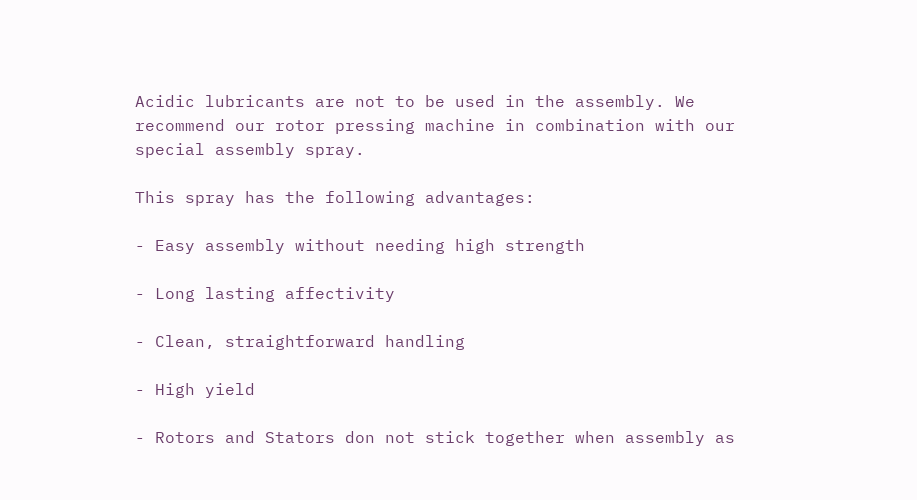Acidic lubricants are not to be used in the assembly. We recommend our rotor pressing machine in combination with our special assembly spray.

This spray has the following advantages:

- Easy assembly without needing high strength

- Long lasting affectivity

- Clean, straightforward handling

- High yield

- Rotors and Stators don not stick together when assembly as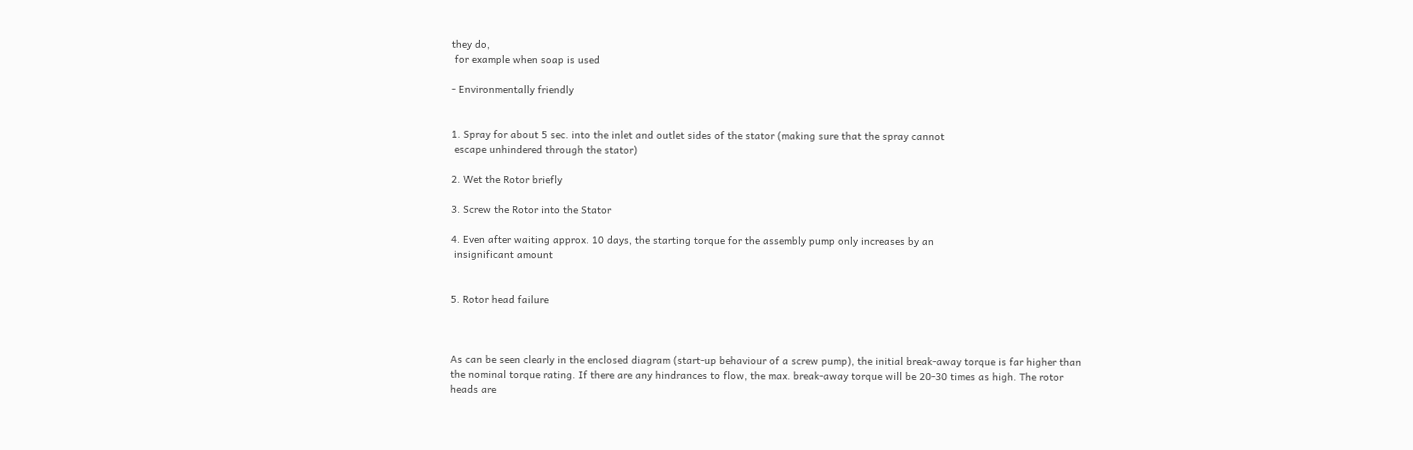they do,
 for example when soap is used

- Environmentally friendly


1. Spray for about 5 sec. into the inlet and outlet sides of the stator (making sure that the spray cannot
 escape unhindered through the stator)

2. Wet the Rotor briefly

3. Screw the Rotor into the Stator

4. Even after waiting approx. 10 days, the starting torque for the assembly pump only increases by an
 insignificant amount


5. Rotor head failure



As can be seen clearly in the enclosed diagram (start-up behaviour of a screw pump), the initial break-away torque is far higher than the nominal torque rating. If there are any hindrances to flow, the max. break-away torque will be 20-30 times as high. The rotor heads are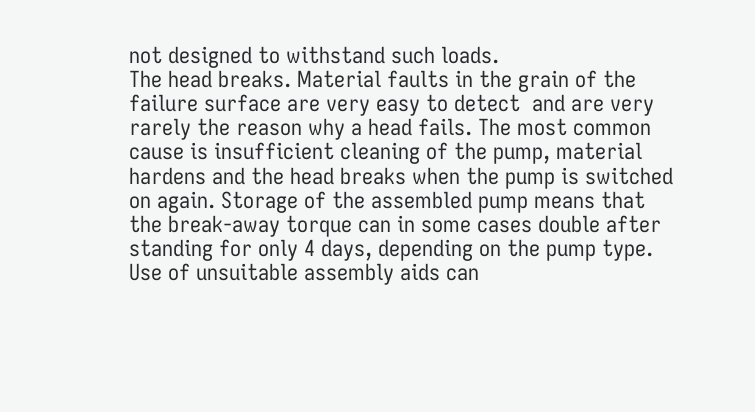not designed to withstand such loads.
The head breaks. Material faults in the grain of the failure surface are very easy to detect  and are very rarely the reason why a head fails. The most common cause is insufficient cleaning of the pump, material hardens and the head breaks when the pump is switched on again. Storage of the assembled pump means that the break-away torque can in some cases double after standing for only 4 days, depending on the pump type. Use of unsuitable assembly aids can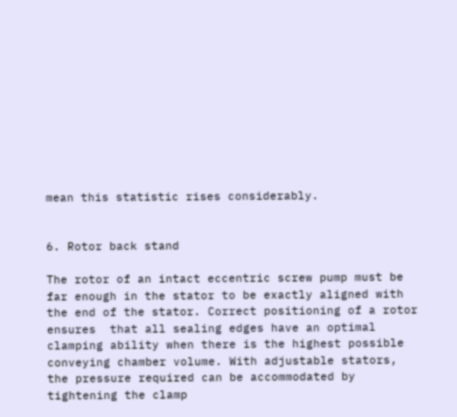mean this statistic rises considerably.


6. Rotor back stand

The rotor of an intact eccentric screw pump must be far enough in the stator to be exactly aligned with the end of the stator. Correct positioning of a rotor ensures  that all sealing edges have an optimal clamping ability when there is the highest possible conveying chamber volume. With adjustable stators, the pressure required can be accommodated by tightening the clamp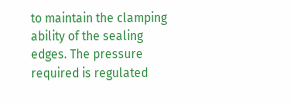to maintain the clamping ability of the sealing edges. The pressure required is regulated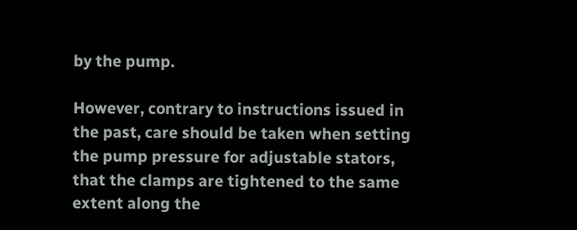by the pump.

However, contrary to instructions issued in the past, care should be taken when setting the pump pressure for adjustable stators, that the clamps are tightened to the same extent along the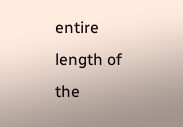entire length of the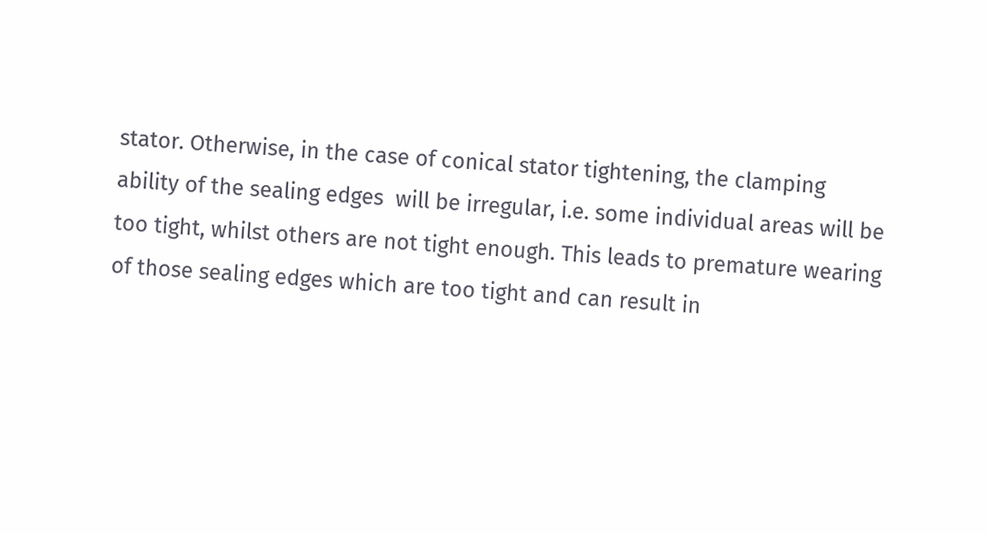stator. Otherwise, in the case of conical stator tightening, the clamping ability of the sealing edges  will be irregular, i.e. some individual areas will be too tight, whilst others are not tight enough. This leads to premature wearing of those sealing edges which are too tight and can result in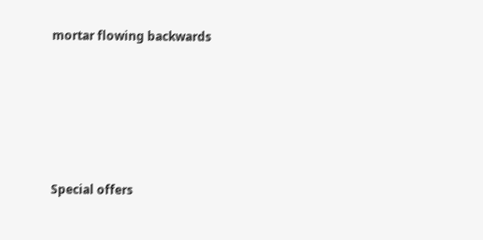mortar flowing backwards





Special offers